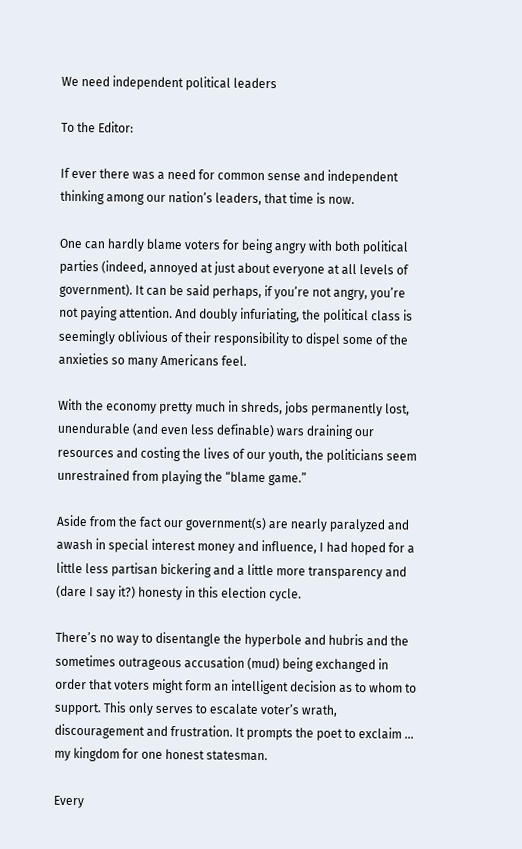We need independent political leaders

To the Editor:

If ever there was a need for common sense and independent thinking among our nation’s leaders, that time is now.

One can hardly blame voters for being angry with both political parties (indeed, annoyed at just about everyone at all levels of government). It can be said perhaps, if you’re not angry, you’re not paying attention. And doubly infuriating, the political class is seemingly oblivious of their responsibility to dispel some of the anxieties so many Americans feel.

With the economy pretty much in shreds, jobs permanently lost, unendurable (and even less definable) wars draining our resources and costing the lives of our youth, the politicians seem unrestrained from playing the “blame game.”

Aside from the fact our government(s) are nearly paralyzed and awash in special interest money and influence, I had hoped for a little less partisan bickering and a little more transparency and (dare I say it?) honesty in this election cycle.

There’s no way to disentangle the hyperbole and hubris and the sometimes outrageous accusation (mud) being exchanged in order that voters might form an intelligent decision as to whom to support. This only serves to escalate voter’s wrath, discouragement and frustration. It prompts the poet to exclaim ... my kingdom for one honest statesman.

Every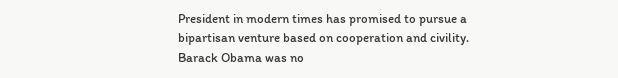President in modern times has promised to pursue a bipartisan venture based on cooperation and civility. Barack Obama was no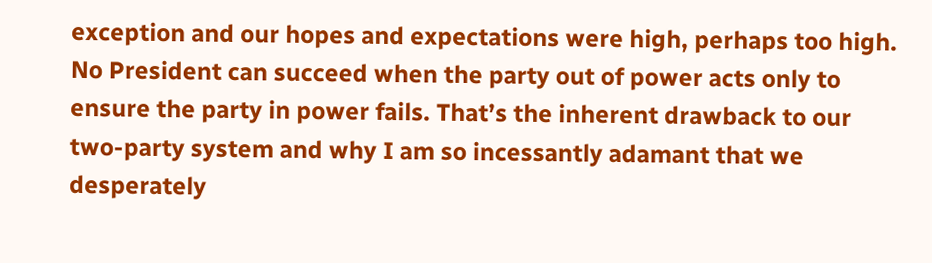exception and our hopes and expectations were high, perhaps too high. No President can succeed when the party out of power acts only to ensure the party in power fails. That’s the inherent drawback to our two-party system and why I am so incessantly adamant that we desperately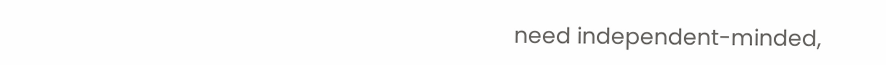need independent-minded,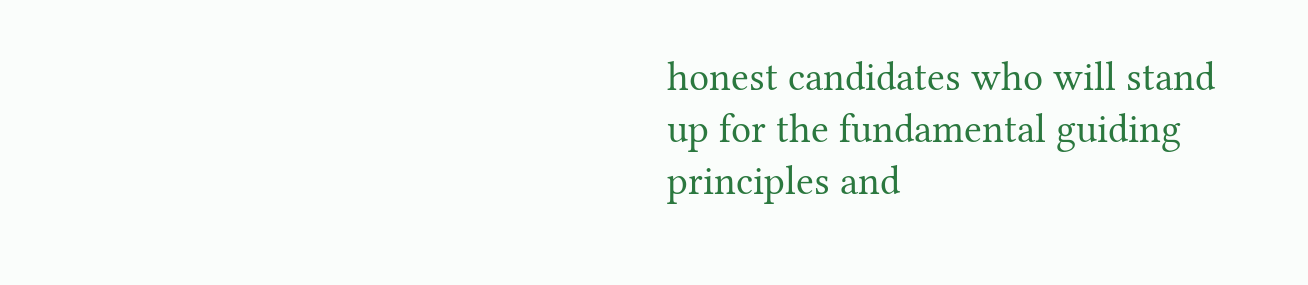honest candidates who will stand up for the fundamental guiding principles and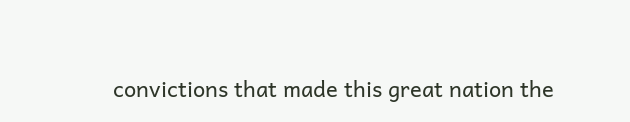convictions that made this great nation the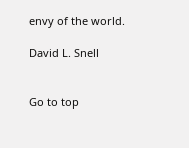envy of the world.

David L. Snell


Go to top